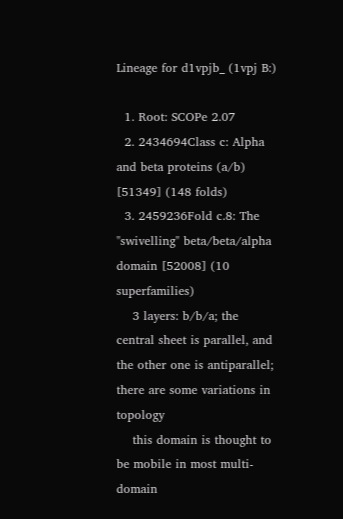Lineage for d1vpjb_ (1vpj B:)

  1. Root: SCOPe 2.07
  2. 2434694Class c: Alpha and beta proteins (a/b) [51349] (148 folds)
  3. 2459236Fold c.8: The "swivelling" beta/beta/alpha domain [52008] (10 superfamilies)
    3 layers: b/b/a; the central sheet is parallel, and the other one is antiparallel; there are some variations in topology
    this domain is thought to be mobile in most multi-domain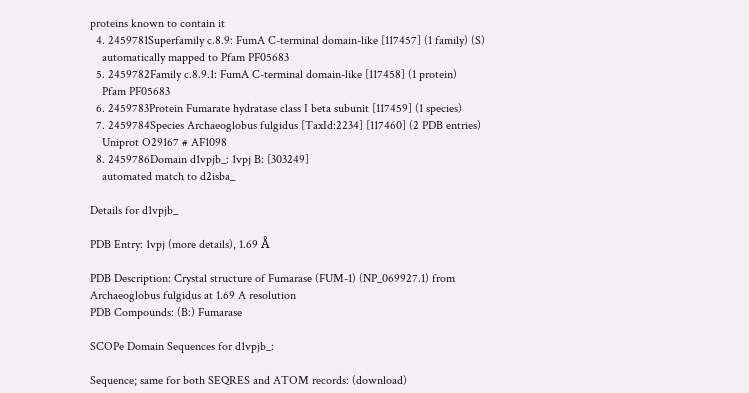proteins known to contain it
  4. 2459781Superfamily c.8.9: FumA C-terminal domain-like [117457] (1 family) (S)
    automatically mapped to Pfam PF05683
  5. 2459782Family c.8.9.1: FumA C-terminal domain-like [117458] (1 protein)
    Pfam PF05683
  6. 2459783Protein Fumarate hydratase class I beta subunit [117459] (1 species)
  7. 2459784Species Archaeoglobus fulgidus [TaxId:2234] [117460] (2 PDB entries)
    Uniprot O29167 # AF1098
  8. 2459786Domain d1vpjb_: 1vpj B: [303249]
    automated match to d2isba_

Details for d1vpjb_

PDB Entry: 1vpj (more details), 1.69 Å

PDB Description: Crystal structure of Fumarase (FUM-1) (NP_069927.1) from Archaeoglobus fulgidus at 1.69 A resolution
PDB Compounds: (B:) Fumarase

SCOPe Domain Sequences for d1vpjb_:

Sequence; same for both SEQRES and ATOM records: (download)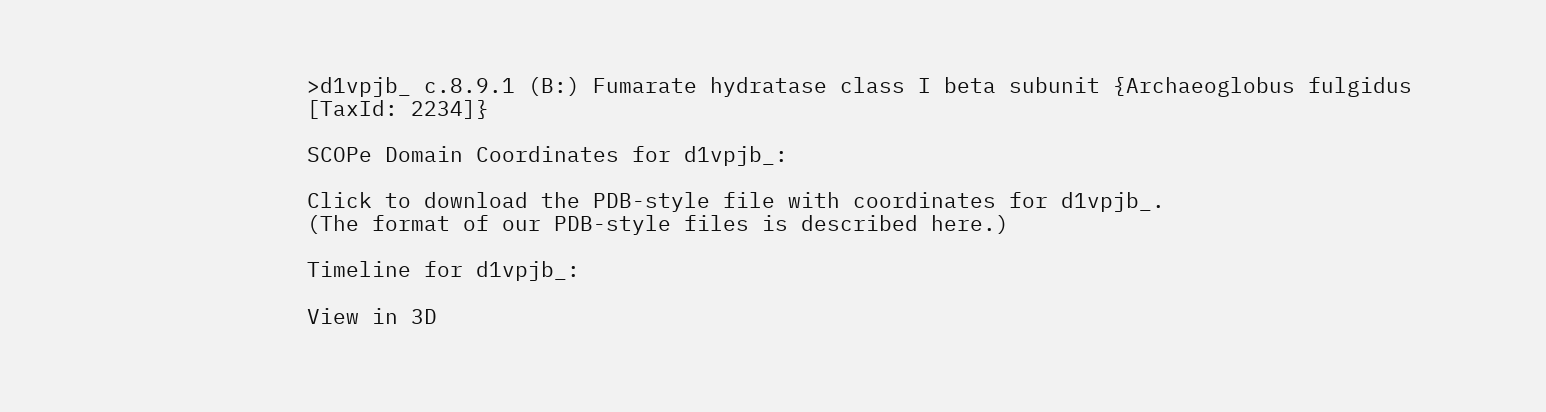>d1vpjb_ c.8.9.1 (B:) Fumarate hydratase class I beta subunit {Archaeoglobus fulgidus [TaxId: 2234]}

SCOPe Domain Coordinates for d1vpjb_:

Click to download the PDB-style file with coordinates for d1vpjb_.
(The format of our PDB-style files is described here.)

Timeline for d1vpjb_:

View in 3D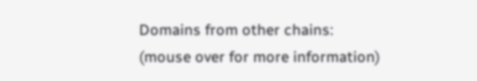Domains from other chains:
(mouse over for more information)